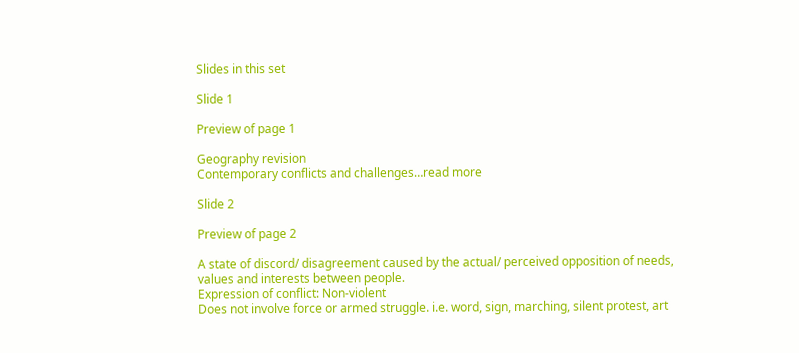Slides in this set

Slide 1

Preview of page 1

Geography revision
Contemporary conflicts and challenges…read more

Slide 2

Preview of page 2

A state of discord/ disagreement caused by the actual/ perceived opposition of needs,
values and interests between people.
Expression of conflict: Non-violent
Does not involve force or armed struggle. i.e. word, sign, marching, silent protest, art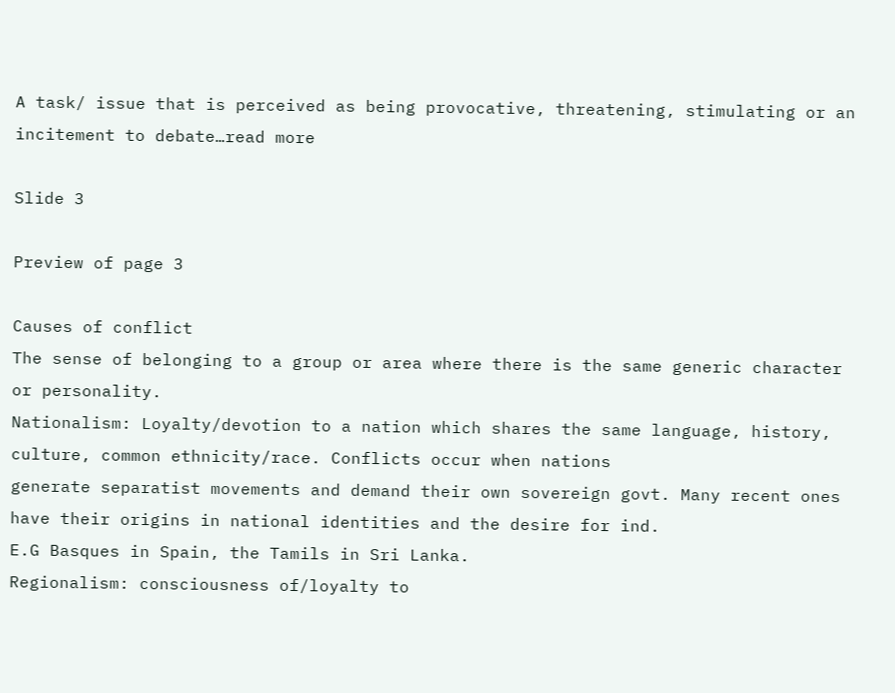A task/ issue that is perceived as being provocative, threatening, stimulating or an
incitement to debate…read more

Slide 3

Preview of page 3

Causes of conflict
The sense of belonging to a group or area where there is the same generic character or personality.
Nationalism: Loyalty/devotion to a nation which shares the same language, history, culture, common ethnicity/race. Conflicts occur when nations
generate separatist movements and demand their own sovereign govt. Many recent ones have their origins in national identities and the desire for ind.
E.G Basques in Spain, the Tamils in Sri Lanka.
Regionalism: consciousness of/loyalty to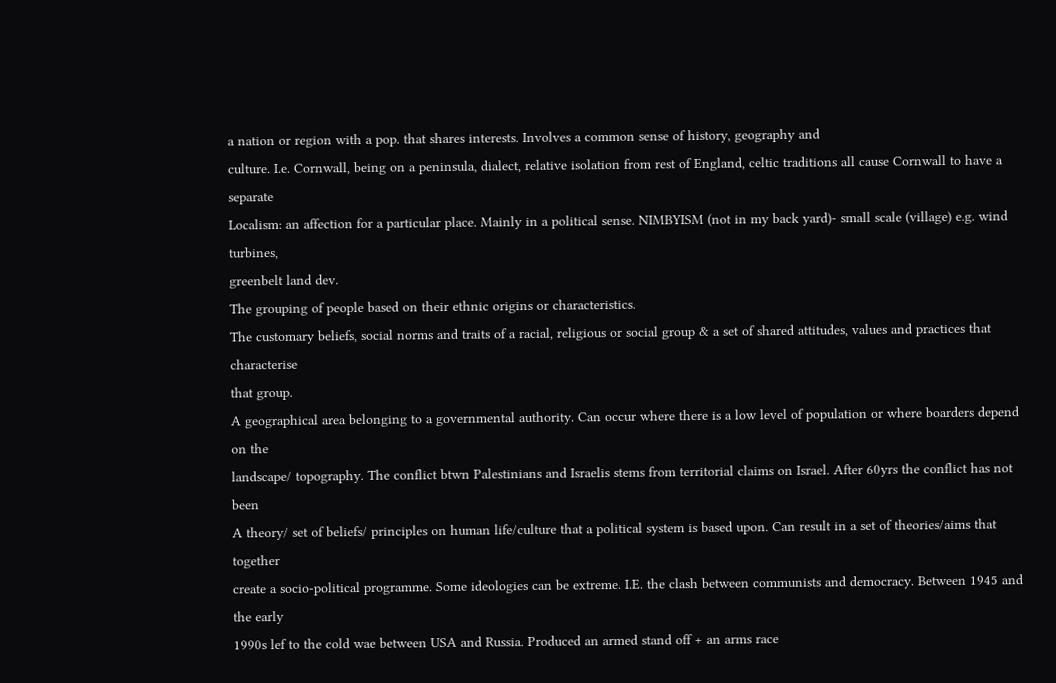a nation or region with a pop. that shares interests. Involves a common sense of history, geography and
culture. I.e. Cornwall, being on a peninsula, dialect, relative isolation from rest of England, celtic traditions all cause Cornwall to have a separate
Localism: an affection for a particular place. Mainly in a political sense. NIMBYISM (not in my back yard)- small scale (village) e.g. wind turbines,
greenbelt land dev.
The grouping of people based on their ethnic origins or characteristics.
The customary beliefs, social norms and traits of a racial, religious or social group & a set of shared attitudes, values and practices that characterise
that group.
A geographical area belonging to a governmental authority. Can occur where there is a low level of population or where boarders depend on the
landscape/ topography. The conflict btwn Palestinians and Israelis stems from territorial claims on Israel. After 60yrs the conflict has not been
A theory/ set of beliefs/ principles on human life/culture that a political system is based upon. Can result in a set of theories/aims that together
create a socio-political programme. Some ideologies can be extreme. I.E. the clash between communists and democracy. Between 1945 and the early
1990s lef to the cold wae between USA and Russia. Produced an armed stand off + an arms race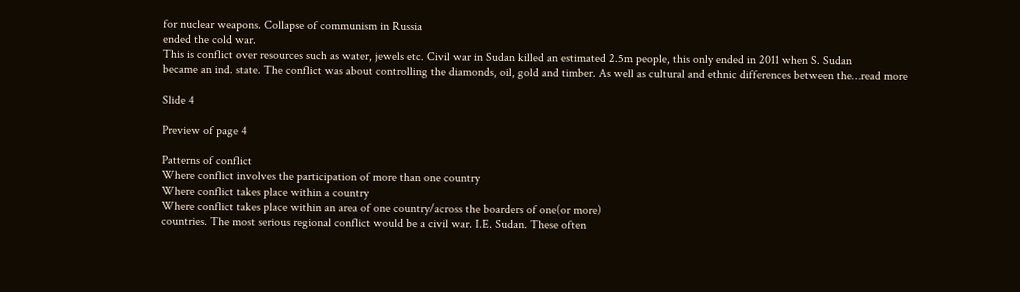for nuclear weapons. Collapse of communism in Russia
ended the cold war.
This is conflict over resources such as water, jewels etc. Civil war in Sudan killed an estimated 2.5m people, this only ended in 2011 when S. Sudan
became an ind. state. The conflict was about controlling the diamonds, oil, gold and timber. As well as cultural and ethnic differences between the…read more

Slide 4

Preview of page 4

Patterns of conflict
Where conflict involves the participation of more than one country
Where conflict takes place within a country
Where conflict takes place within an area of one country/across the boarders of one(or more)
countries. The most serious regional conflict would be a civil war. I.E. Sudan. These often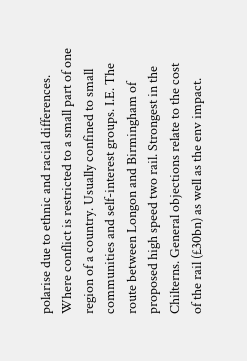polarise due to ethnic and racial differences.
Where conflict is restricted to a small part of one region of a country. Usually confined to small
communities and self-interest groups. I.E. The route between Longon and Birmingham of
proposed high speed two rail. Strongest in the Chilterns. General objections relate to the cost
of the rail (£30bn) as well as the env impact.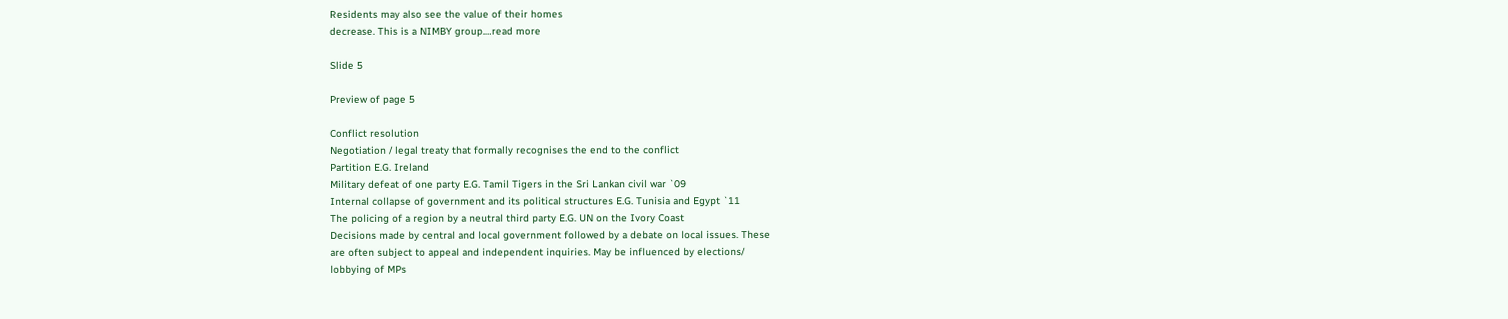Residents may also see the value of their homes
decrease. This is a NIMBY group.…read more

Slide 5

Preview of page 5

Conflict resolution
Negotiation / legal treaty that formally recognises the end to the conflict
Partition E.G. Ireland
Military defeat of one party E.G. Tamil Tigers in the Sri Lankan civil war `09
Internal collapse of government and its political structures E.G. Tunisia and Egypt `11
The policing of a region by a neutral third party E.G. UN on the Ivory Coast
Decisions made by central and local government followed by a debate on local issues. These
are often subject to appeal and independent inquiries. May be influenced by elections/
lobbying of MPs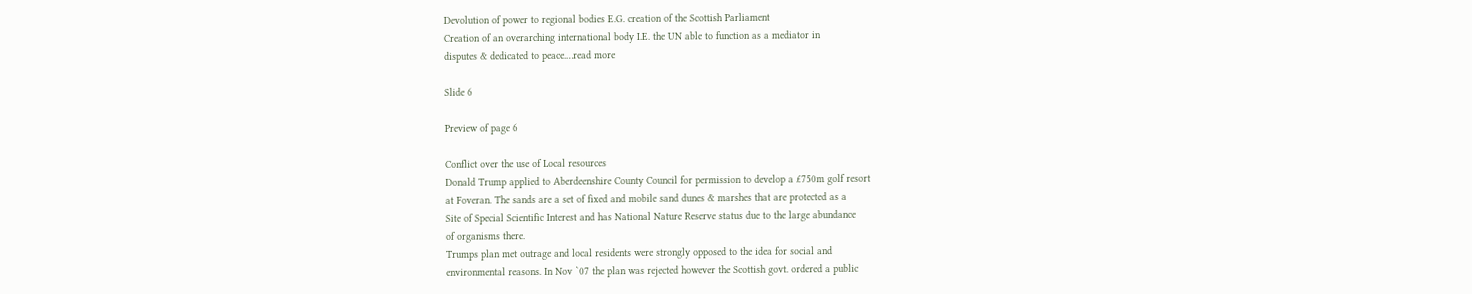Devolution of power to regional bodies E.G. creation of the Scottish Parliament
Creation of an overarching international body I.E. the UN able to function as a mediator in
disputes & dedicated to peace.…read more

Slide 6

Preview of page 6

Conflict over the use of Local resources
Donald Trump applied to Aberdeenshire County Council for permission to develop a £750m golf resort
at Foveran. The sands are a set of fixed and mobile sand dunes & marshes that are protected as a
Site of Special Scientific Interest and has National Nature Reserve status due to the large abundance
of organisms there.
Trumps plan met outrage and local residents were strongly opposed to the idea for social and
environmental reasons. In Nov `07 the plan was rejected however the Scottish govt. ordered a public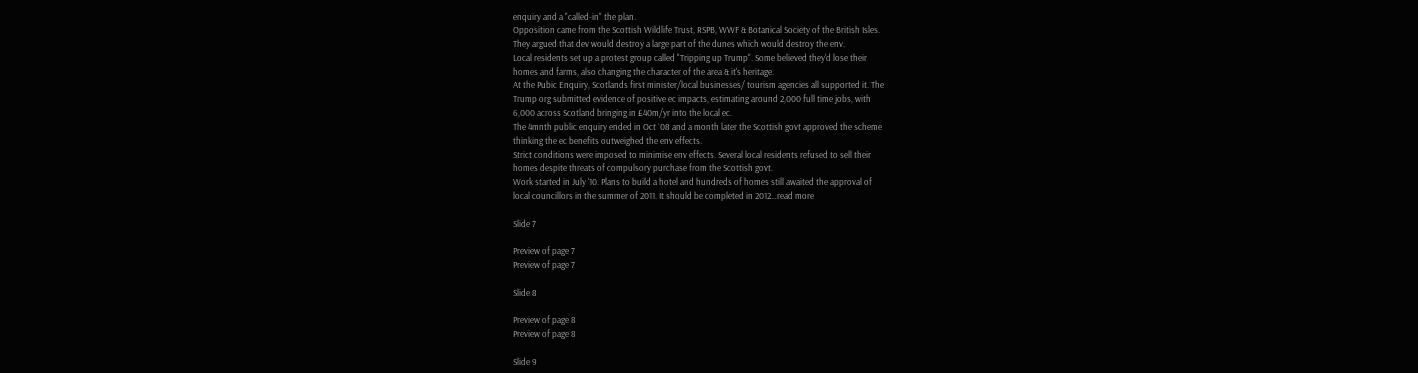enquiry and a "called-in" the plan.
Opposition came from the Scottish Wildlife Trust, RSPB, WWF & Botanical Society of the British Isles.
They argued that dev would destroy a large part of the dunes which would destroy the env.
Local residents set up a protest group called "Tripping up Trump". Some believed they'd lose their
homes and farms, also changing the character of the area & it's heritage.
At the Pubic Enquiry, Scotlands first minister/local businesses/ tourism agencies all supported it. The
Trump org submitted evidence of positive ec impacts, estimating around 2,000 full time jobs, with
6,000 across Scotland bringing in £40m/yr into the local ec.
The 4mnth public enquiry ended in Oct `08 and a month later the Scottish govt approved the scheme
thinking the ec benefits outweighed the env effects.
Strict conditions were imposed to minimise env effects. Several local residents refused to sell their
homes despite threats of compulsory purchase from the Scottish govt.
Work started in July '10. Plans to build a hotel and hundreds of homes still awaited the approval of
local councillors in the summer of 2011. It should be completed in 2012…read more

Slide 7

Preview of page 7
Preview of page 7

Slide 8

Preview of page 8
Preview of page 8

Slide 9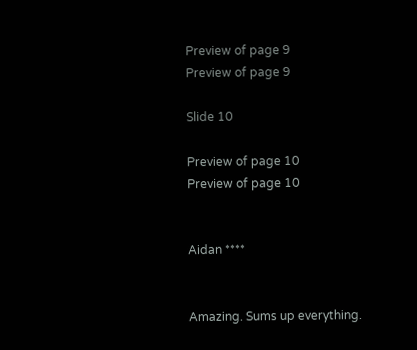Preview of page 9
Preview of page 9

Slide 10

Preview of page 10
Preview of page 10


Aidan ****


Amazing. Sums up everything.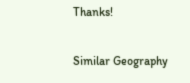Thanks!

Similar Geography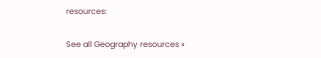resources:

See all Geography resources »